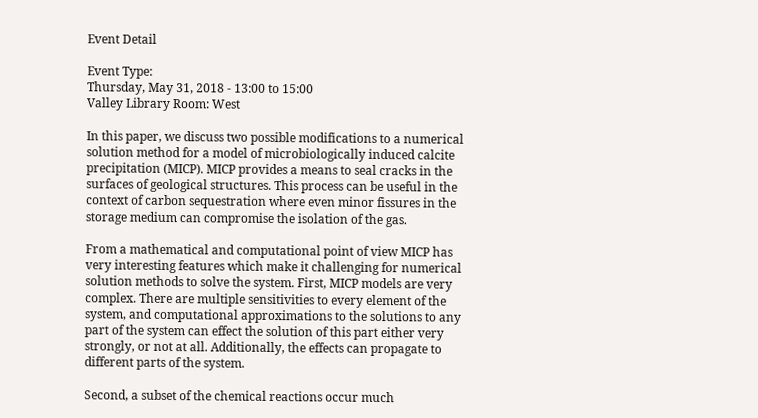Event Detail

Event Type:
Thursday, May 31, 2018 - 13:00 to 15:00
Valley Library Room: West

In this paper, we discuss two possible modifications to a numerical solution method for a model of microbiologically induced calcite precipitation (MICP). MICP provides a means to seal cracks in the surfaces of geological structures. This process can be useful in the context of carbon sequestration where even minor fissures in the storage medium can compromise the isolation of the gas.

From a mathematical and computational point of view MICP has very interesting features which make it challenging for numerical solution methods to solve the system. First, MICP models are very complex. There are multiple sensitivities to every element of the system, and computational approximations to the solutions to any part of the system can effect the solution of this part either very strongly, or not at all. Additionally, the effects can propagate to different parts of the system.

Second, a subset of the chemical reactions occur much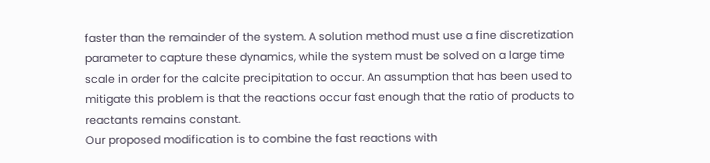faster than the remainder of the system. A solution method must use a fine discretization parameter to capture these dynamics, while the system must be solved on a large time scale in order for the calcite precipitation to occur. An assumption that has been used to mitigate this problem is that the reactions occur fast enough that the ratio of products to reactants remains constant.
Our proposed modification is to combine the fast reactions with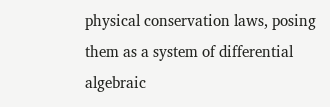physical conservation laws, posing them as a system of differential algebraic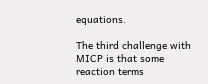equations.

The third challenge with MICP is that some reaction terms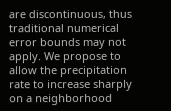are discontinuous, thus traditional numerical error bounds may not apply. We propose to allow the precipitation rate to increase sharply on a neighborhood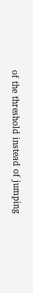of the threshold instead of jumping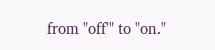from "off'" to "on."